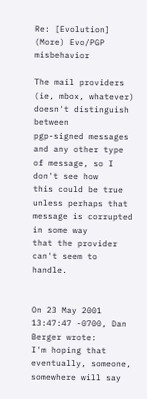Re: [Evolution] (More) Evo/PGP misbehavior

The mail providers (ie, mbox, whatever) doesn't distinguish between
pgp-signed messages and any other type of message, so I don't see how
this could be true unless perhaps that message is corrupted in some way
that the provider can't seem to handle.


On 23 May 2001 13:47:47 -0700, Dan Berger wrote:
I'm hoping that eventually, someone, somewhere will say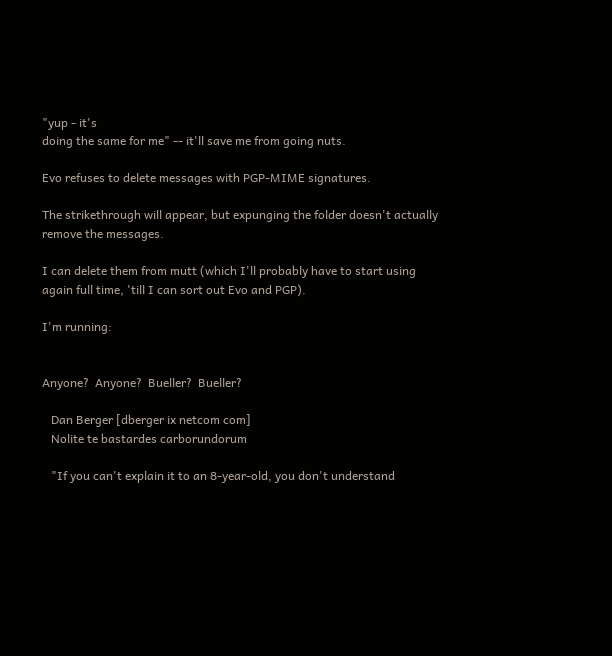"yup - it's
doing the same for me" -- it'll save me from going nuts.

Evo refuses to delete messages with PGP-MIME signatures.

The strikethrough will appear, but expunging the folder doesn't actually
remove the messages.

I can delete them from mutt (which I'll probably have to start using
again full time, 'till I can sort out Evo and PGP).

I'm running:


Anyone?  Anyone?  Bueller?  Bueller?

   Dan Berger [dberger ix netcom com]
   Nolite te bastardes carborundorum

   "If you can't explain it to an 8-year-old, you don't understand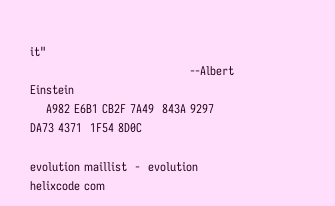it"
                                        --Albert Einstein
    A982 E6B1 CB2F 7A49  843A 9297 DA73 4371  1F54 8D0C

evolution maillist  -  evolution helixcode com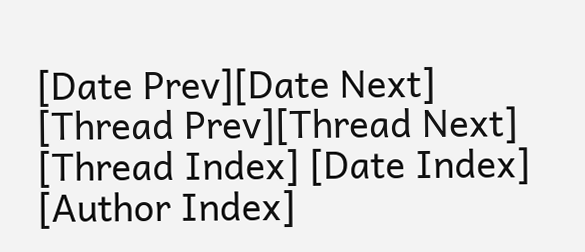[Date Prev][Date Next]   [Thread Prev][Thread Next]   [Thread Index] [Date Index] [Author Index]